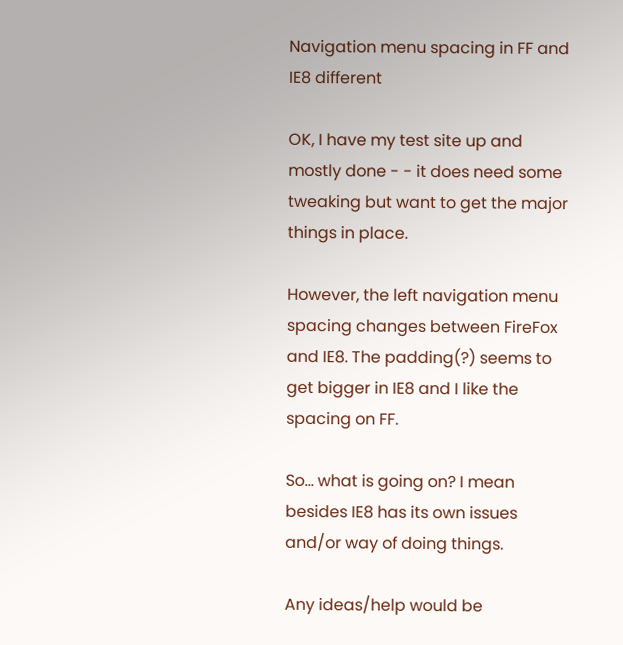Navigation menu spacing in FF and IE8 different

OK, I have my test site up and mostly done - - it does need some tweaking but want to get the major things in place.

However, the left navigation menu spacing changes between FireFox and IE8. The padding(?) seems to get bigger in IE8 and I like the spacing on FF.

So… what is going on? I mean besides IE8 has its own issues and/or way of doing things.

Any ideas/help would be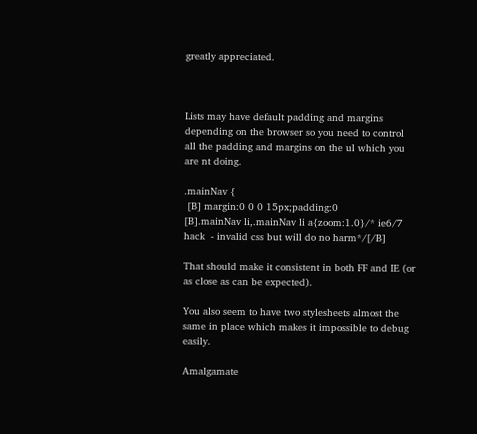greatly appreciated.



Lists may have default padding and margins depending on the browser so you need to control all the padding and margins on the ul which you are nt doing.

.mainNav {
 [B] margin:0 0 0 15px;padding:0
[B].mainNav li,.mainNav li a{zoom:1.0}/* ie6/7 hack  - invalid css but will do no harm*/[/B]

That should make it consistent in both FF and IE (or as close as can be expected).

You also seem to have two stylesheets almost the same in place which makes it impossible to debug easily.

Amalgamate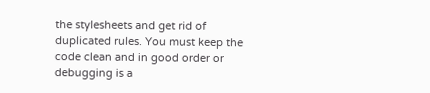the stylesheets and get rid of duplicated rules. You must keep the code clean and in good order or debugging is a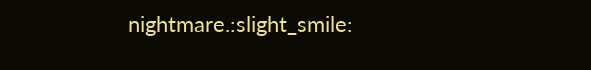nightmare.:slight_smile: